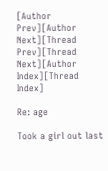[Author Prev][Author Next][Thread Prev][Thread Next][Author Index][Thread Index]

Re: age

Took a girl out last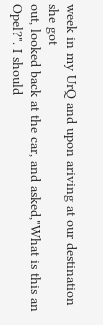week in my UrQ and upon ariving at our destination she got
out, looked back at the car, and asked,"What is this an Opel?". I should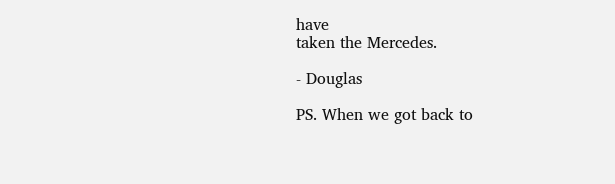have
taken the Mercedes.

- Douglas

PS. When we got back to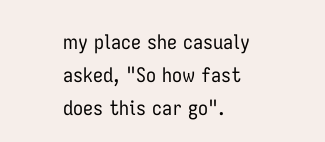my place she casualy asked, "So how fast does this car go".